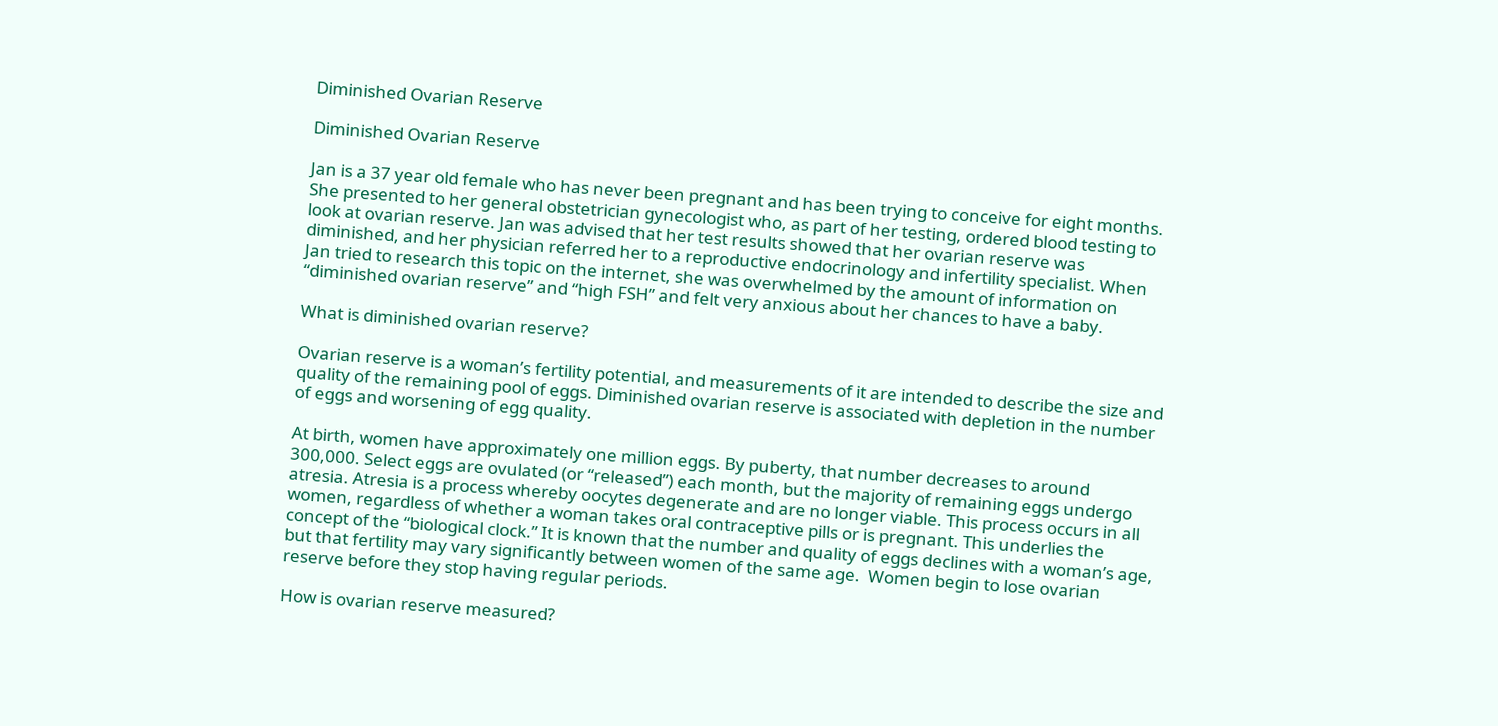Diminished Ovarian Reserve

Diminished Ovarian Reserve

Jan is a 37 year old female who has never been pregnant and has been trying to conceive for eight months. She presented to her general obstetrician gynecologist who, as part of her testing, ordered blood testing to look at ovarian reserve. Jan was advised that her test results showed that her ovarian reserve was diminished, and her physician referred her to a reproductive endocrinology and infertility specialist. When Jan tried to research this topic on the internet, she was overwhelmed by the amount of information on “diminished ovarian reserve” and “high FSH” and felt very anxious about her chances to have a baby.

What is diminished ovarian reserve?

Ovarian reserve is a woman’s fertility potential, and measurements of it are intended to describe the size and quality of the remaining pool of eggs. Diminished ovarian reserve is associated with depletion in the number of eggs and worsening of egg quality.

At birth, women have approximately one million eggs. By puberty, that number decreases to around 300,000. Select eggs are ovulated (or “released”) each month, but the majority of remaining eggs undergo atresia. Atresia is a process whereby oocytes degenerate and are no longer viable. This process occurs in all women, regardless of whether a woman takes oral contraceptive pills or is pregnant. This underlies the concept of the “biological clock.” It is known that the number and quality of eggs declines with a woman’s age, but that fertility may vary significantly between women of the same age.  Women begin to lose ovarian reserve before they stop having regular periods.

How is ovarian reserve measured?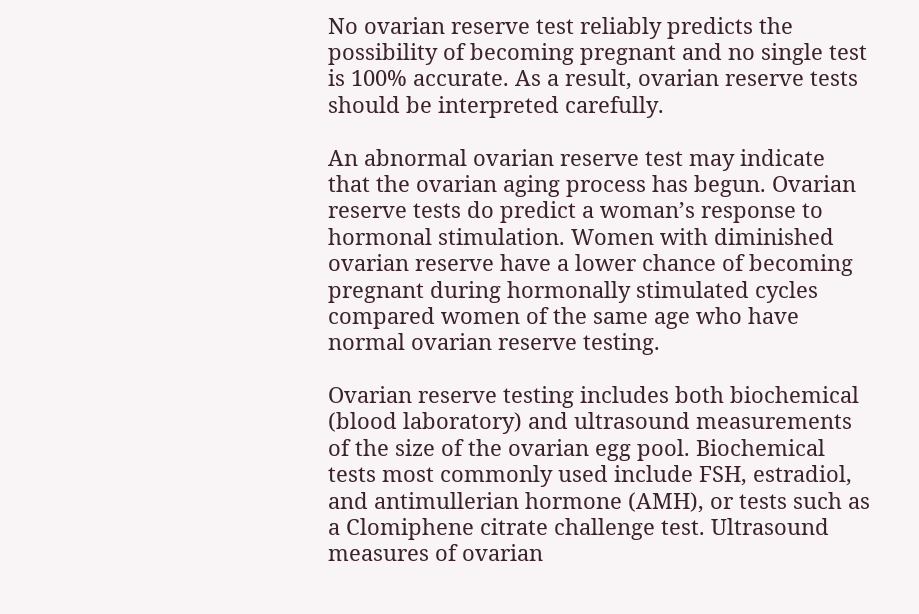No ovarian reserve test reliably predicts the possibility of becoming pregnant and no single test is 100% accurate. As a result, ovarian reserve tests should be interpreted carefully.

An abnormal ovarian reserve test may indicate that the ovarian aging process has begun. Ovarian reserve tests do predict a woman’s response to hormonal stimulation. Women with diminished ovarian reserve have a lower chance of becoming pregnant during hormonally stimulated cycles compared women of the same age who have normal ovarian reserve testing.

Ovarian reserve testing includes both biochemical (blood laboratory) and ultrasound measurements of the size of the ovarian egg pool. Biochemical tests most commonly used include FSH, estradiol, and antimullerian hormone (AMH), or tests such as a Clomiphene citrate challenge test. Ultrasound measures of ovarian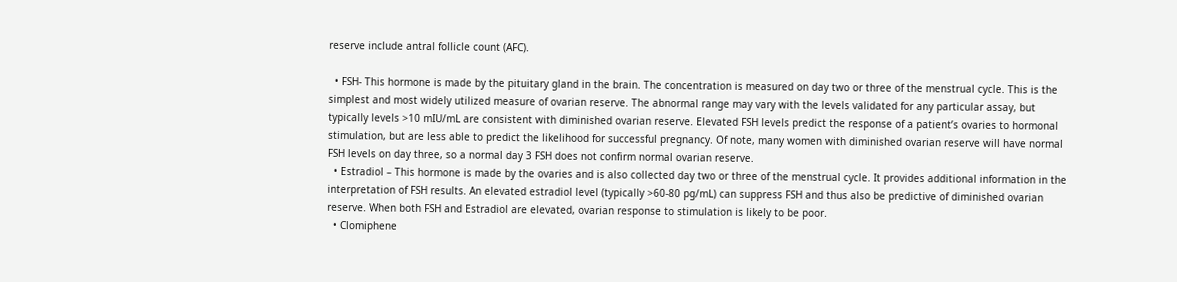reserve include antral follicle count (AFC).

  • FSH- This hormone is made by the pituitary gland in the brain. The concentration is measured on day two or three of the menstrual cycle. This is the simplest and most widely utilized measure of ovarian reserve. The abnormal range may vary with the levels validated for any particular assay, but typically levels >10 mIU/mL are consistent with diminished ovarian reserve. Elevated FSH levels predict the response of a patient’s ovaries to hormonal stimulation, but are less able to predict the likelihood for successful pregnancy. Of note, many women with diminished ovarian reserve will have normal FSH levels on day three, so a normal day 3 FSH does not confirm normal ovarian reserve.
  • Estradiol – This hormone is made by the ovaries and is also collected day two or three of the menstrual cycle. It provides additional information in the interpretation of FSH results. An elevated estradiol level (typically >60-80 pg/mL) can suppress FSH and thus also be predictive of diminished ovarian reserve. When both FSH and Estradiol are elevated, ovarian response to stimulation is likely to be poor.
  • Clomiphene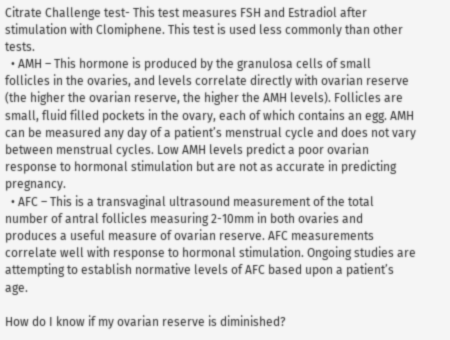Citrate Challenge test- This test measures FSH and Estradiol after stimulation with Clomiphene. This test is used less commonly than other tests.
  • AMH – This hormone is produced by the granulosa cells of small follicles in the ovaries, and levels correlate directly with ovarian reserve (the higher the ovarian reserve, the higher the AMH levels). Follicles are small, fluid filled pockets in the ovary, each of which contains an egg. AMH can be measured any day of a patient’s menstrual cycle and does not vary between menstrual cycles. Low AMH levels predict a poor ovarian response to hormonal stimulation but are not as accurate in predicting pregnancy.
  • AFC – This is a transvaginal ultrasound measurement of the total number of antral follicles measuring 2-10mm in both ovaries and produces a useful measure of ovarian reserve. AFC measurements correlate well with response to hormonal stimulation. Ongoing studies are attempting to establish normative levels of AFC based upon a patient’s age.

How do I know if my ovarian reserve is diminished?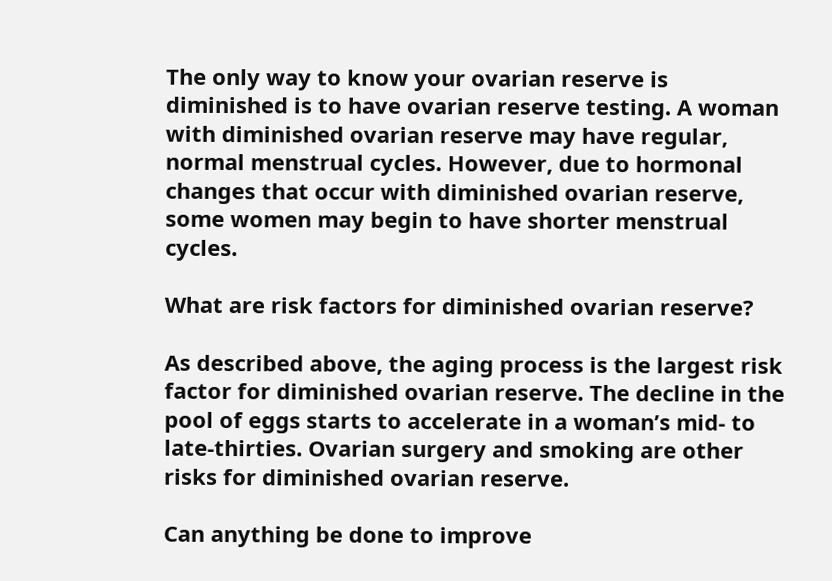The only way to know your ovarian reserve is diminished is to have ovarian reserve testing. A woman with diminished ovarian reserve may have regular, normal menstrual cycles. However, due to hormonal changes that occur with diminished ovarian reserve, some women may begin to have shorter menstrual cycles.

What are risk factors for diminished ovarian reserve?

As described above, the aging process is the largest risk factor for diminished ovarian reserve. The decline in the pool of eggs starts to accelerate in a woman’s mid- to late-thirties. Ovarian surgery and smoking are other risks for diminished ovarian reserve.

Can anything be done to improve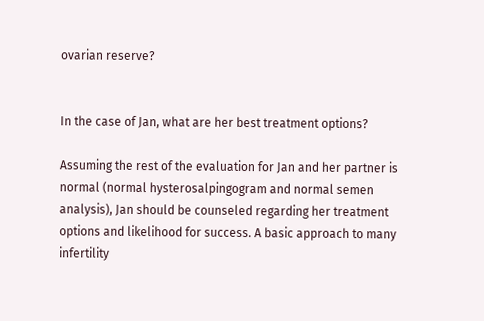ovarian reserve?


In the case of Jan, what are her best treatment options?

Assuming the rest of the evaluation for Jan and her partner is normal (normal hysterosalpingogram and normal semen analysis), Jan should be counseled regarding her treatment options and likelihood for success. A basic approach to many infertility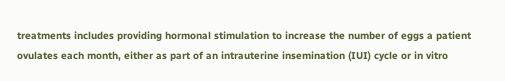treatments includes providing hormonal stimulation to increase the number of eggs a patient ovulates each month, either as part of an intrauterine insemination (IUI) cycle or in vitro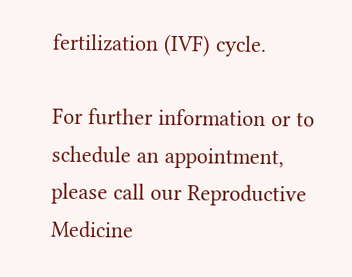fertilization (IVF) cycle.

For further information or to schedule an appointment, please call our Reproductive Medicine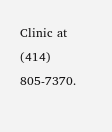Clinic at (414) 805-7370.